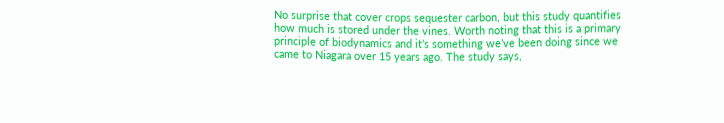No surprise that cover crops sequester carbon, but this study quantifies how much is stored under the vines. Worth noting that this is a primary principle of biodynamics and it’s something we’ve been doing since we came to Niagara over 15 years ago. The study says,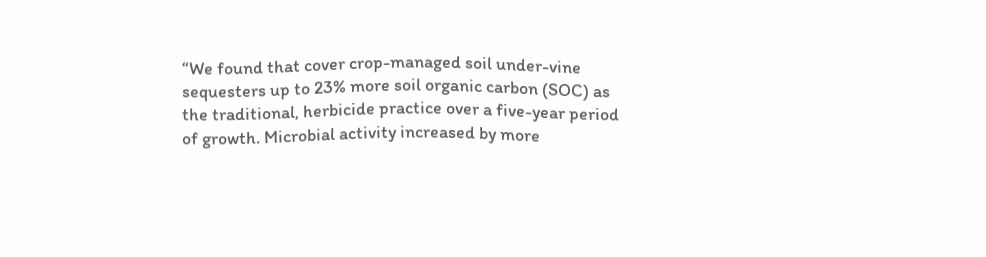“We found that cover crop-managed soil under-vine sequesters up to 23% more soil organic carbon (SOC) as the traditional, herbicide practice over a five-year period of growth. Microbial activity increased by more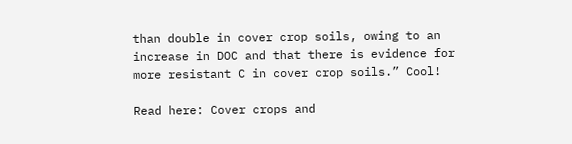than double in cover crop soils, owing to an increase in DOC and that there is evidence for more resistant C in cover crop soils.” Cool!

Read here: Cover crops and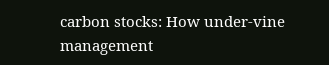carbon stocks: How under-vine management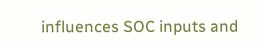influences SOC inputs and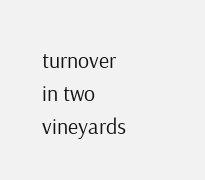turnover in two vineyards